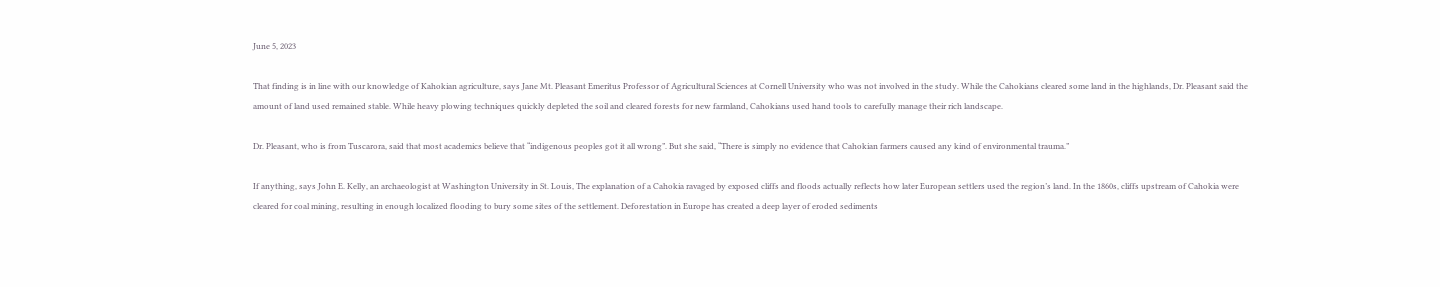June 5, 2023

That finding is in line with our knowledge of Kahokian agriculture, says Jane Mt. Pleasant Emeritus Professor of Agricultural Sciences at Cornell University who was not involved in the study. While the Cahokians cleared some land in the highlands, Dr. Pleasant said the amount of land used remained stable. While heavy plowing techniques quickly depleted the soil and cleared forests for new farmland, Cahokians used hand tools to carefully manage their rich landscape.

Dr. Pleasant, who is from Tuscarora, said that most academics believe that “indigenous peoples got it all wrong”. But she said, “There is simply no evidence that Cahokian farmers caused any kind of environmental trauma.”

If anything, says John E. Kelly, an archaeologist at Washington University in St. Louis, The explanation of a Cahokia ravaged by exposed cliffs and floods actually reflects how later European settlers used the region’s land. In the 1860s, cliffs upstream of Cahokia were cleared for coal mining, resulting in enough localized flooding to bury some sites of the settlement. Deforestation in Europe has created a deep layer of eroded sediments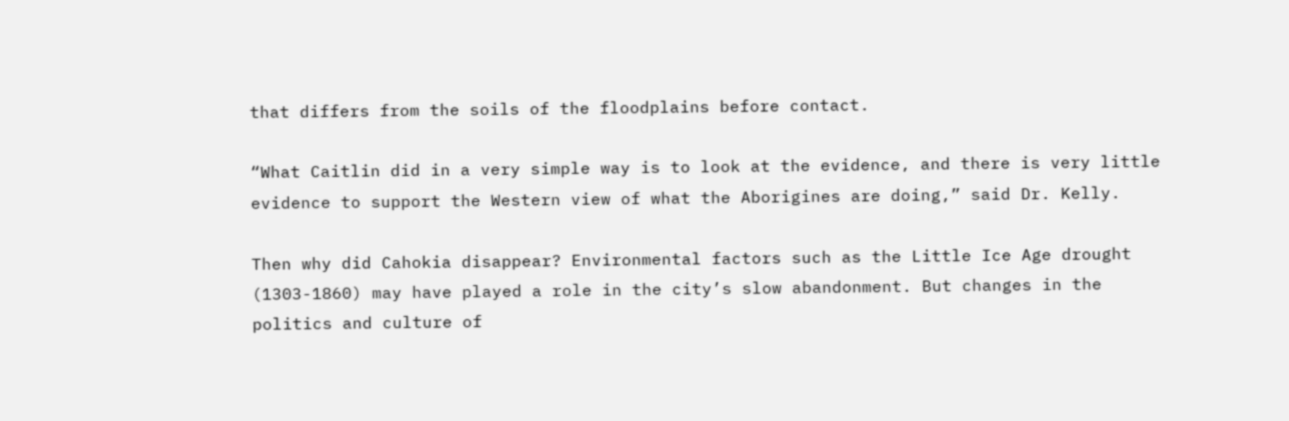that differs from the soils of the floodplains before contact.

“What Caitlin did in a very simple way is to look at the evidence, and there is very little evidence to support the Western view of what the Aborigines are doing,” said Dr. Kelly.

Then why did Cahokia disappear? Environmental factors such as the Little Ice Age drought (1303-1860) may have played a role in the city’s slow abandonment. But changes in the politics and culture of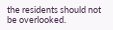the residents should not be overlooked.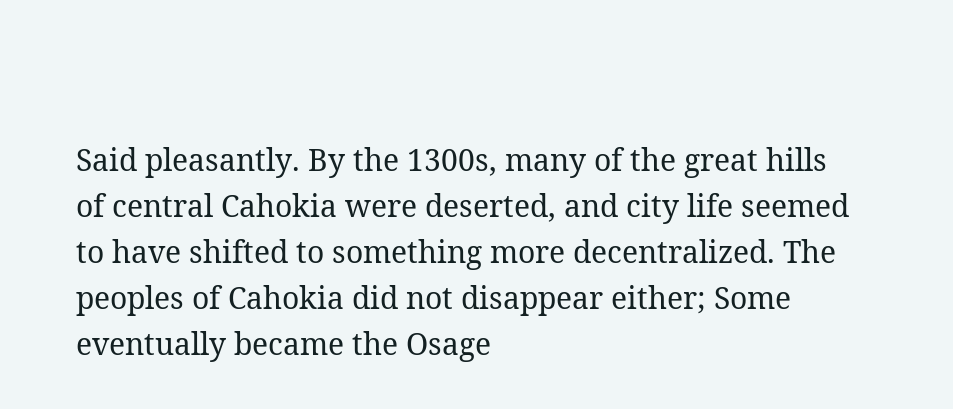Said pleasantly. By the 1300s, many of the great hills of central Cahokia were deserted, and city life seemed to have shifted to something more decentralized. The peoples of Cahokia did not disappear either; Some eventually became the Osage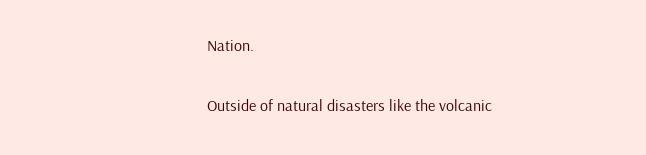Nation.

Outside of natural disasters like the volcanic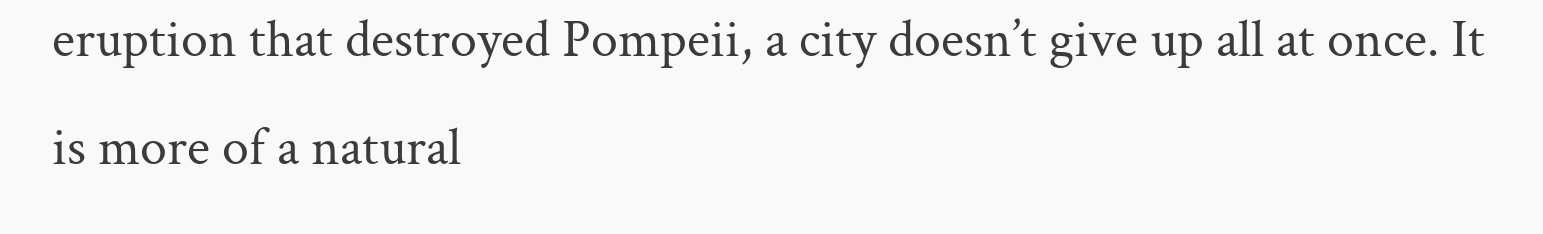eruption that destroyed Pompeii, a city doesn’t give up all at once. It is more of a natural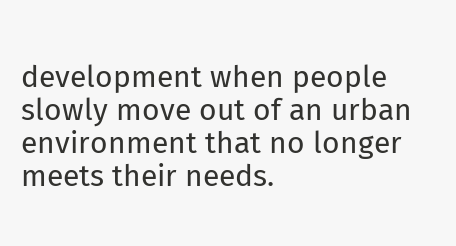development when people slowly move out of an urban environment that no longer meets their needs.